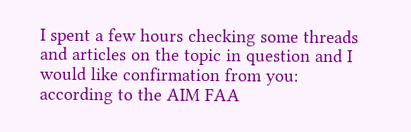I spent a few hours checking some threads and articles on the topic in question and I would like confirmation from you: according to the AIM FAA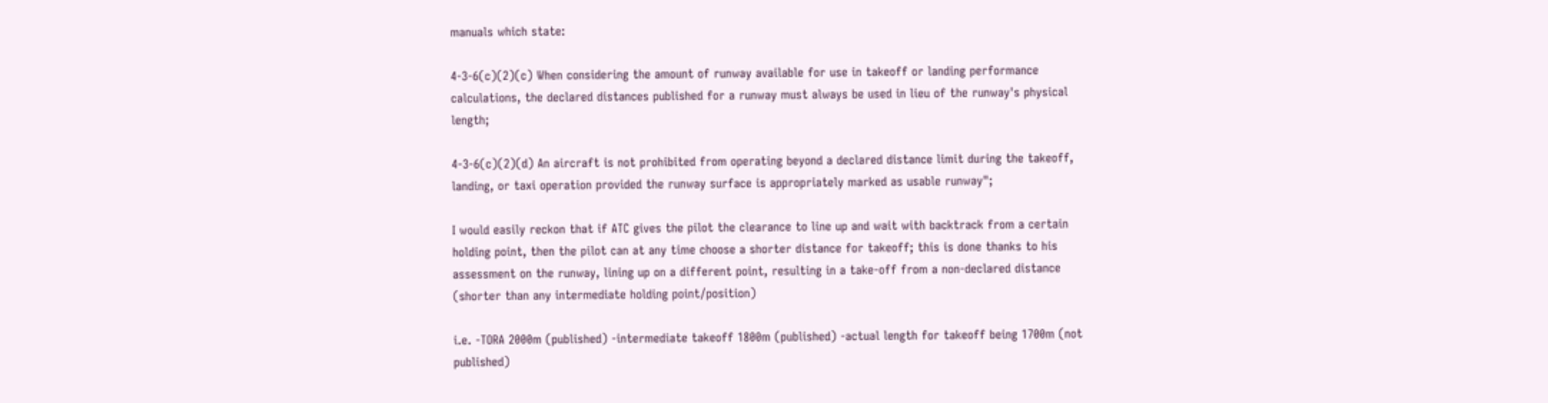manuals which state:

4-3-6(c)(2)(c) When considering the amount of runway available for use in takeoff or landing performance calculations, the declared distances published for a runway must always be used in lieu of the runway's physical length;

4-3-6(c)(2)(d) An aircraft is not prohibited from operating beyond a declared distance limit during the takeoff, landing, or taxi operation provided the runway surface is appropriately marked as usable runway";

I would easily reckon that if ATC gives the pilot the clearance to line up and wait with backtrack from a certain holding point, then the pilot can at any time choose a shorter distance for takeoff; this is done thanks to his assessment on the runway, lining up on a different point, resulting in a take-off from a non-declared distance (shorter than any intermediate holding point/position)

i.e. -TORA 2000m (published) -intermediate takeoff 1800m (published) -actual length for takeoff being 1700m (not published)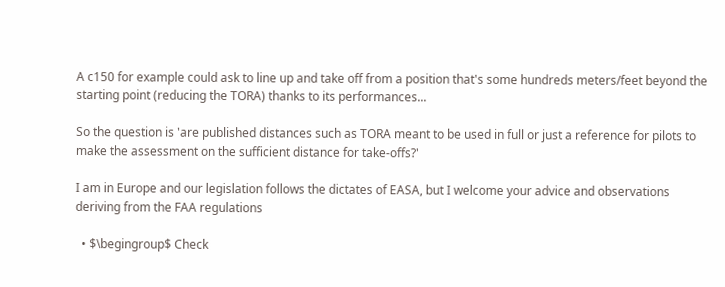A c150 for example could ask to line up and take off from a position that's some hundreds meters/feet beyond the starting point (reducing the TORA) thanks to its performances...

So the question is 'are published distances such as TORA meant to be used in full or just a reference for pilots to make the assessment on the sufficient distance for take-offs?'

I am in Europe and our legislation follows the dictates of EASA, but I welcome your advice and observations deriving from the FAA regulations

  • $\begingroup$ Check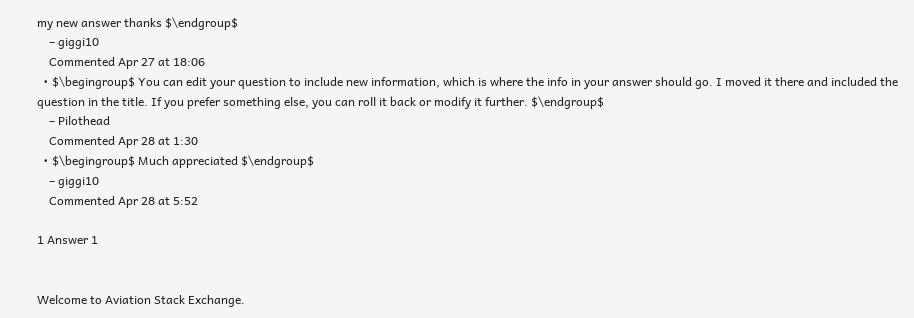my new answer thanks $\endgroup$
    – giggi10
    Commented Apr 27 at 18:06
  • $\begingroup$ You can edit your question to include new information, which is where the info in your answer should go. I moved it there and included the question in the title. If you prefer something else, you can roll it back or modify it further. $\endgroup$
    – Pilothead
    Commented Apr 28 at 1:30
  • $\begingroup$ Much appreciated $\endgroup$
    – giggi10
    Commented Apr 28 at 5:52

1 Answer 1


Welcome to Aviation Stack Exchange.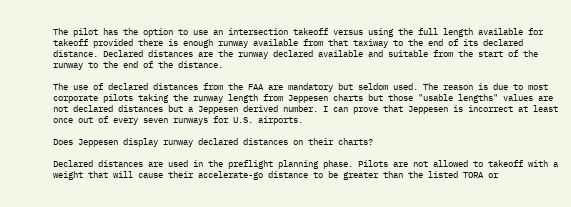The pilot has the option to use an intersection takeoff versus using the full length available for takeoff provided there is enough runway available from that taxiway to the end of its declared distance. Declared distances are the runway declared available and suitable from the start of the runway to the end of the distance.

The use of declared distances from the FAA are mandatory but seldom used. The reason is due to most corporate pilots taking the runway length from Jeppesen charts but those "usable lengths" values are not declared distances but a Jeppesen derived number. I can prove that Jeppesen is incorrect at least once out of every seven runways for U.S. airports.

Does Jeppesen display runway declared distances on their charts?

Declared distances are used in the preflight planning phase. Pilots are not allowed to takeoff with a weight that will cause their accelerate-go distance to be greater than the listed TORA or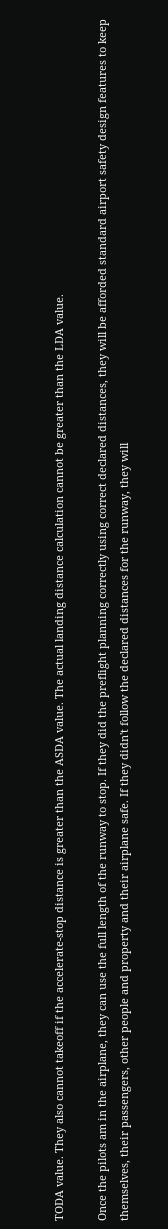TODA value. They also cannot takeoff if the accelerate-stop distance is greater than the ASDA value. The actual landing distance calculation cannot be greater than the LDA value.

Once the pilots am in the airplane, they can use the full length of the runway to stop. If they did the preflight planning correctly using correct declared distances, they will be afforded standard airport safety design features to keep themselves, their passengers, other people and property and their airplane safe. If they didn't follow the declared distances for the runway, they will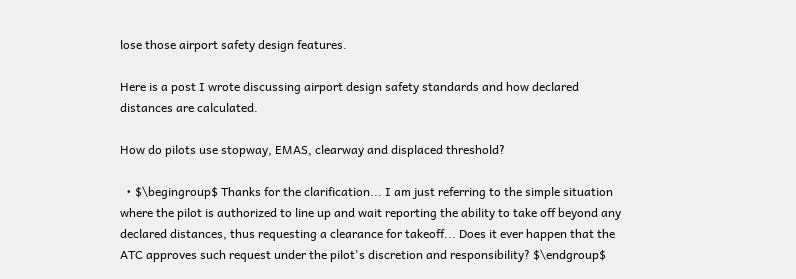lose those airport safety design features.

Here is a post I wrote discussing airport design safety standards and how declared distances are calculated.

How do pilots use stopway, EMAS, clearway and displaced threshold?

  • $\begingroup$ Thanks for the clarification... I am just referring to the simple situation where the pilot is authorized to line up and wait reporting the ability to take off beyond any declared distances, thus requesting a clearance for takeoff... Does it ever happen that the ATC approves such request under the pilot's discretion and responsibility? $\endgroup$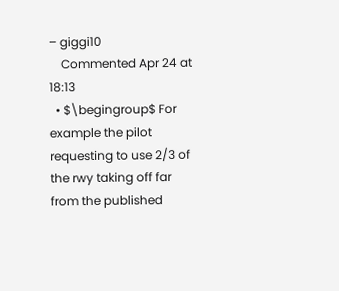– giggi10
    Commented Apr 24 at 18:13
  • $\begingroup$ For example the pilot requesting to use 2/3 of the rwy taking off far from the published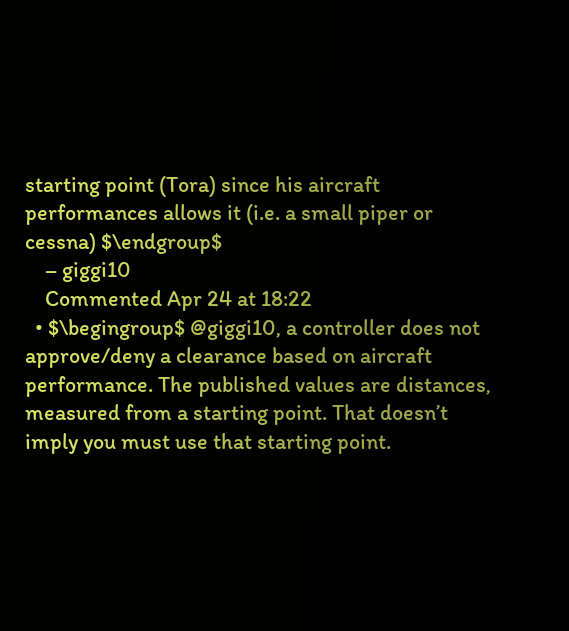starting point (Tora) since his aircraft performances allows it (i.e. a small piper or cessna) $\endgroup$
    – giggi10
    Commented Apr 24 at 18:22
  • $\begingroup$ @giggi10, a controller does not approve/deny a clearance based on aircraft performance. The published values are distances, measured from a starting point. That doesn’t imply you must use that starting point.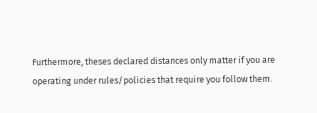Furthermore, theses declared distances only matter if you are operating under rules/policies that require you follow them.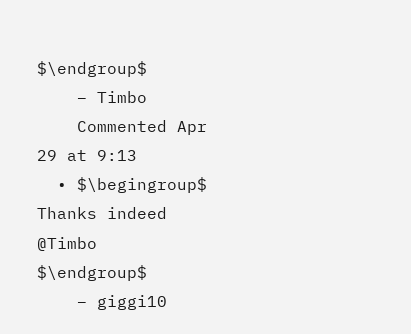$\endgroup$
    – Timbo
    Commented Apr 29 at 9:13
  • $\begingroup$ Thanks indeed @Timbo $\endgroup$
    – giggi10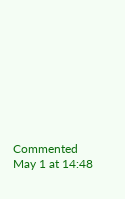Commented May 1 at 14:48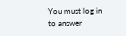You must log in to answer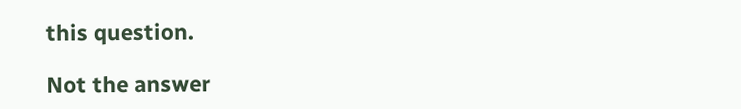this question.

Not the answer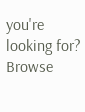you're looking for? Browse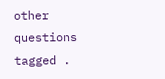other questions tagged .